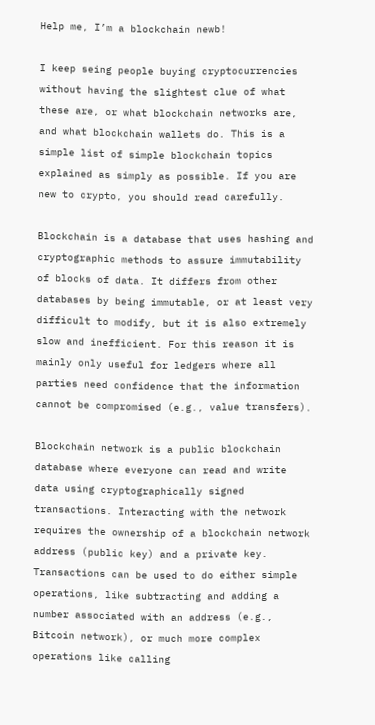Help me, I’m a blockchain newb!

I keep seing people buying cryptocurrencies without having the slightest clue of what these are, or what blockchain networks are, and what blockchain wallets do. This is a simple list of simple blockchain topics explained as simply as possible. If you are new to crypto, you should read carefully.

Blockchain is a database that uses hashing and cryptographic methods to assure immutability of blocks of data. It differs from other databases by being immutable, or at least very difficult to modify, but it is also extremely slow and inefficient. For this reason it is mainly only useful for ledgers where all parties need confidence that the information cannot be compromised (e.g., value transfers).

Blockchain network is a public blockchain database where everyone can read and write data using cryptographically signed transactions. Interacting with the network requires the ownership of a blockchain network address (public key) and a private key. Transactions can be used to do either simple operations, like subtracting and adding a number associated with an address (e.g., Bitcoin network), or much more complex operations like calling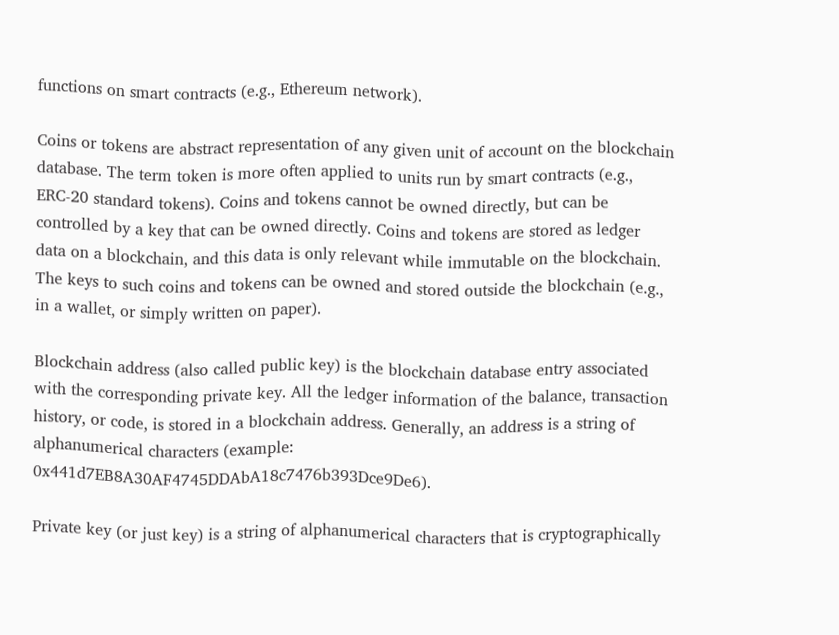functions on smart contracts (e.g., Ethereum network).

Coins or tokens are abstract representation of any given unit of account on the blockchain database. The term token is more often applied to units run by smart contracts (e.g., ERC-20 standard tokens). Coins and tokens cannot be owned directly, but can be controlled by a key that can be owned directly. Coins and tokens are stored as ledger data on a blockchain, and this data is only relevant while immutable on the blockchain. The keys to such coins and tokens can be owned and stored outside the blockchain (e.g., in a wallet, or simply written on paper).

Blockchain address (also called public key) is the blockchain database entry associated with the corresponding private key. All the ledger information of the balance, transaction history, or code, is stored in a blockchain address. Generally, an address is a string of alphanumerical characters (example: 0x441d7EB8A30AF4745DDAbA18c7476b393Dce9De6).

Private key (or just key) is a string of alphanumerical characters that is cryptographically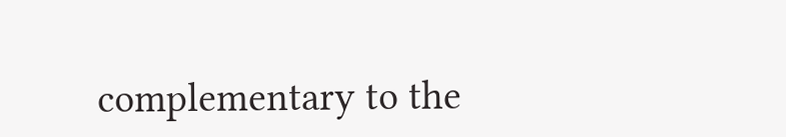complementary to the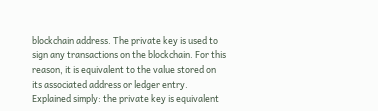blockchain address. The private key is used to sign any transactions on the blockchain. For this reason, it is equivalent to the value stored on its associated address or ledger entry. Explained simply: the private key is equivalent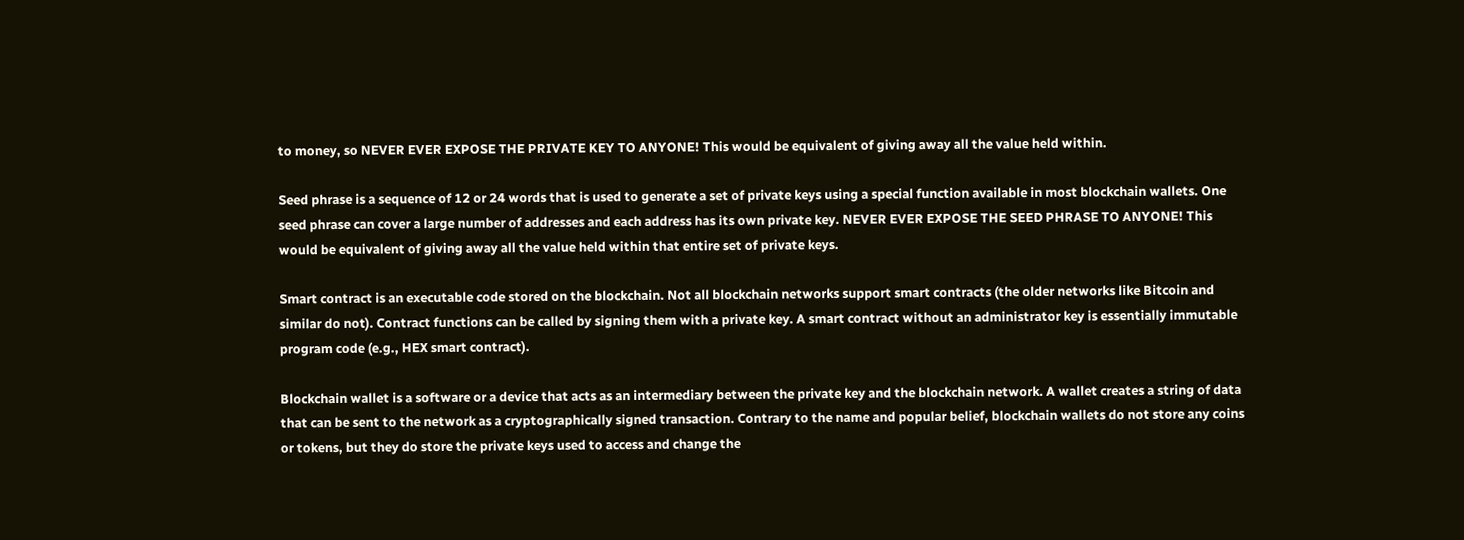to money, so NEVER EVER EXPOSE THE PRIVATE KEY TO ANYONE! This would be equivalent of giving away all the value held within.

Seed phrase is a sequence of 12 or 24 words that is used to generate a set of private keys using a special function available in most blockchain wallets. One seed phrase can cover a large number of addresses and each address has its own private key. NEVER EVER EXPOSE THE SEED PHRASE TO ANYONE! This would be equivalent of giving away all the value held within that entire set of private keys.

Smart contract is an executable code stored on the blockchain. Not all blockchain networks support smart contracts (the older networks like Bitcoin and similar do not). Contract functions can be called by signing them with a private key. A smart contract without an administrator key is essentially immutable program code (e.g., HEX smart contract).

Blockchain wallet is a software or a device that acts as an intermediary between the private key and the blockchain network. A wallet creates a string of data that can be sent to the network as a cryptographically signed transaction. Contrary to the name and popular belief, blockchain wallets do not store any coins or tokens, but they do store the private keys used to access and change the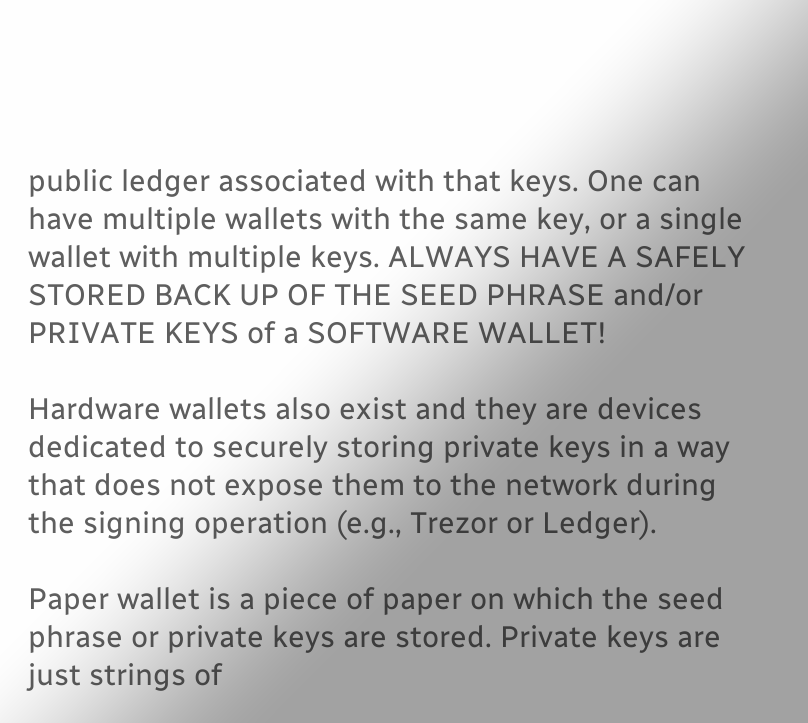public ledger associated with that keys. One can have multiple wallets with the same key, or a single wallet with multiple keys. ALWAYS HAVE A SAFELY STORED BACK UP OF THE SEED PHRASE and/or PRIVATE KEYS of a SOFTWARE WALLET!

Hardware wallets also exist and they are devices dedicated to securely storing private keys in a way that does not expose them to the network during the signing operation (e.g., Trezor or Ledger).

Paper wallet is a piece of paper on which the seed phrase or private keys are stored. Private keys are just strings of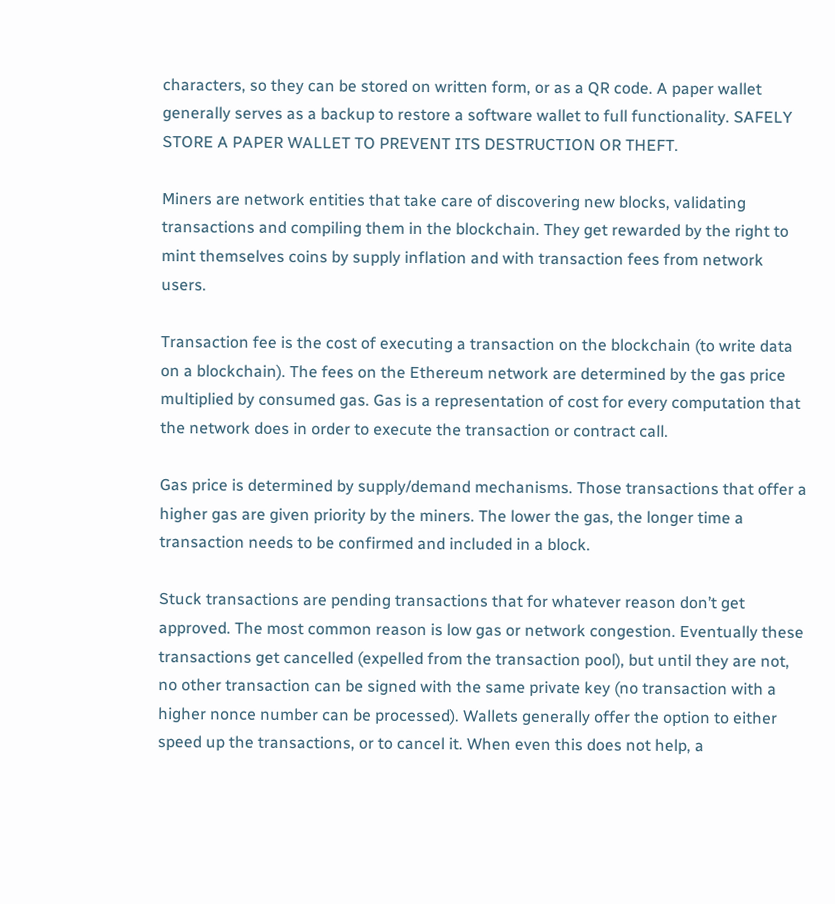characters, so they can be stored on written form, or as a QR code. A paper wallet generally serves as a backup to restore a software wallet to full functionality. SAFELY STORE A PAPER WALLET TO PREVENT ITS DESTRUCTION OR THEFT.

Miners are network entities that take care of discovering new blocks, validating transactions and compiling them in the blockchain. They get rewarded by the right to mint themselves coins by supply inflation and with transaction fees from network users.

Transaction fee is the cost of executing a transaction on the blockchain (to write data on a blockchain). The fees on the Ethereum network are determined by the gas price multiplied by consumed gas. Gas is a representation of cost for every computation that the network does in order to execute the transaction or contract call.

Gas price is determined by supply/demand mechanisms. Those transactions that offer a higher gas are given priority by the miners. The lower the gas, the longer time a transaction needs to be confirmed and included in a block.

Stuck transactions are pending transactions that for whatever reason don’t get approved. The most common reason is low gas or network congestion. Eventually these transactions get cancelled (expelled from the transaction pool), but until they are not, no other transaction can be signed with the same private key (no transaction with a higher nonce number can be processed). Wallets generally offer the option to either speed up the transactions, or to cancel it. When even this does not help, a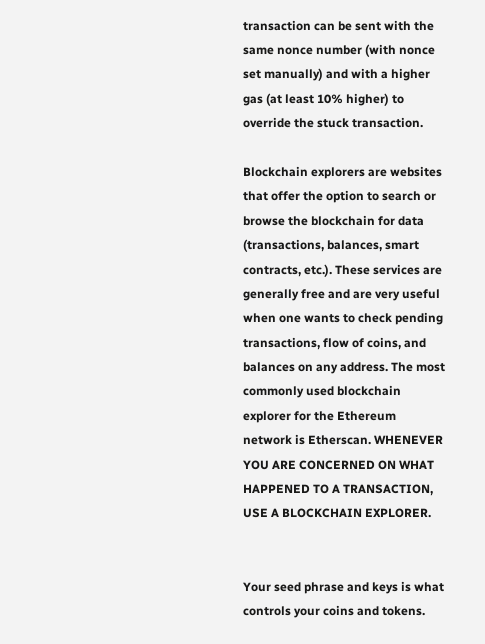transaction can be sent with the same nonce number (with nonce set manually) and with a higher gas (at least 10% higher) to override the stuck transaction.

Blockchain explorers are websites that offer the option to search or browse the blockchain for data (transactions, balances, smart contracts, etc.). These services are generally free and are very useful when one wants to check pending transactions, flow of coins, and balances on any address. The most commonly used blockchain explorer for the Ethereum network is Etherscan. WHENEVER YOU ARE CONCERNED ON WHAT HAPPENED TO A TRANSACTION, USE A BLOCKCHAIN EXPLORER.


Your seed phrase and keys is what controls your coins and tokens.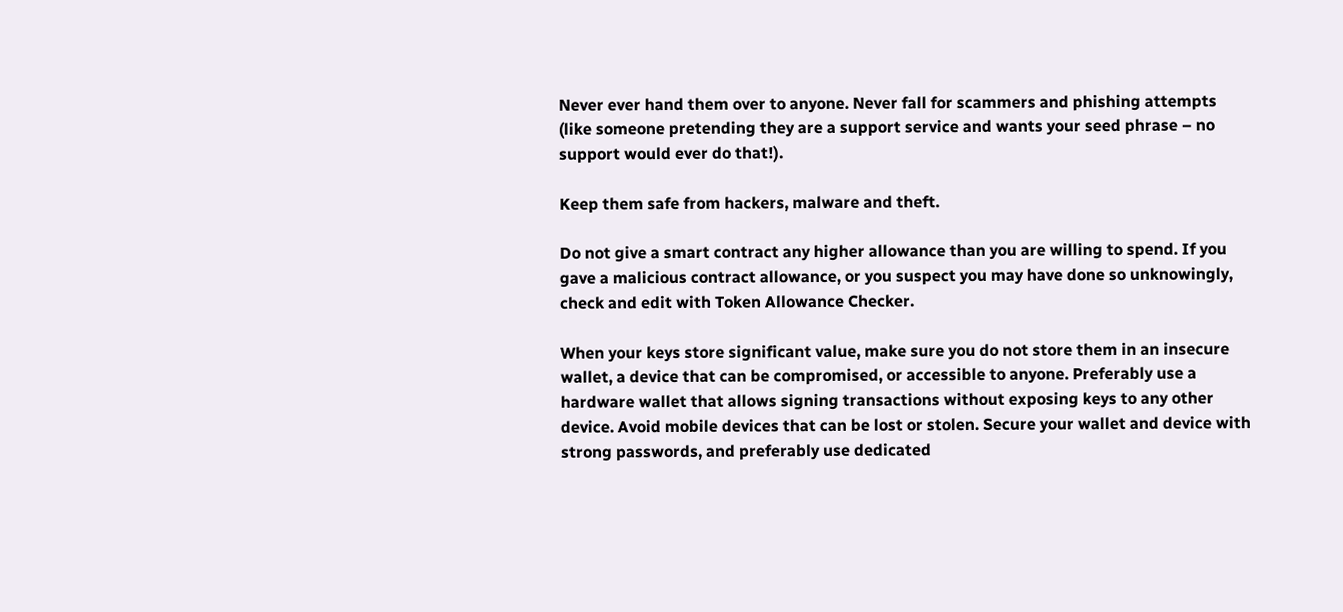Never ever hand them over to anyone. Never fall for scammers and phishing attempts (like someone pretending they are a support service and wants your seed phrase – no support would ever do that!).

Keep them safe from hackers, malware and theft.

Do not give a smart contract any higher allowance than you are willing to spend. If you gave a malicious contract allowance, or you suspect you may have done so unknowingly, check and edit with Token Allowance Checker.

When your keys store significant value, make sure you do not store them in an insecure wallet, a device that can be compromised, or accessible to anyone. Preferably use a hardware wallet that allows signing transactions without exposing keys to any other device. Avoid mobile devices that can be lost or stolen. Secure your wallet and device with strong passwords, and preferably use dedicated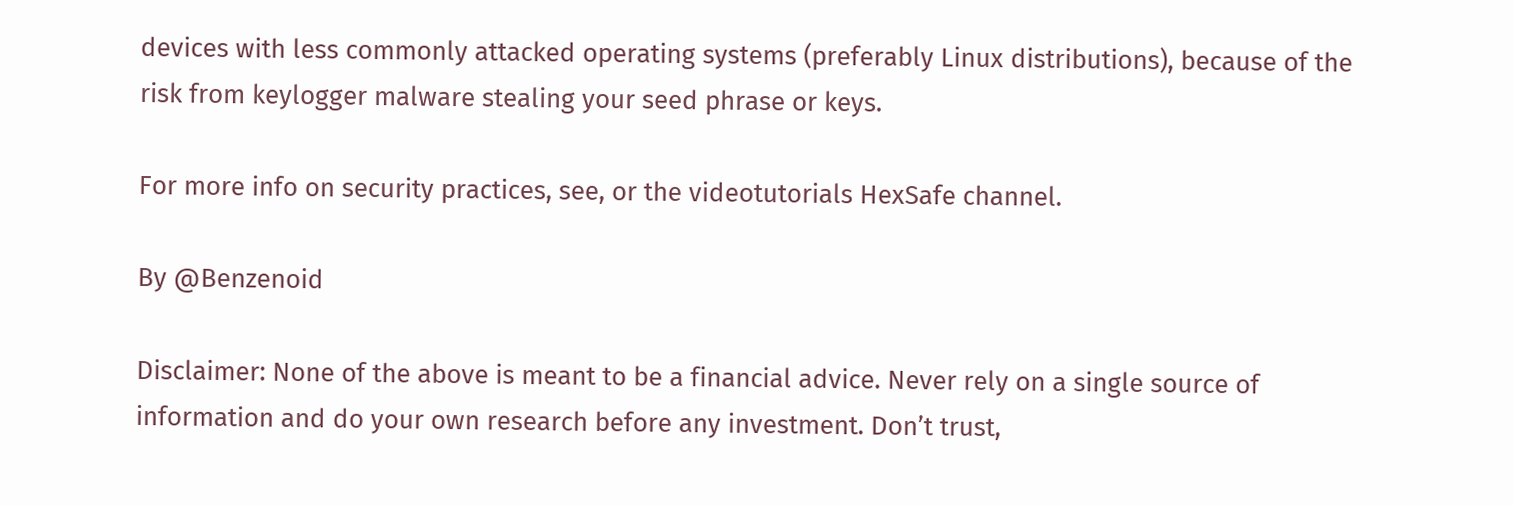devices with less commonly attacked operating systems (preferably Linux distributions), because of the risk from keylogger malware stealing your seed phrase or keys.

For more info on security practices, see, or the videotutorials HexSafe channel.

By @Benzenoid

Disclaimer: None of the above is meant to be a financial advice. Never rely on a single source of information and do your own research before any investment. Don’t trust,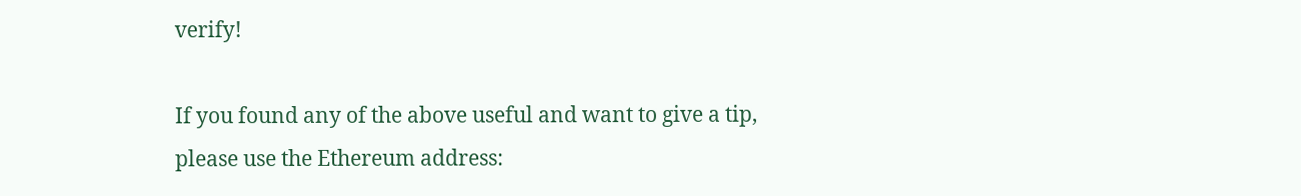verify!

If you found any of the above useful and want to give a tip, please use the Ethereum address: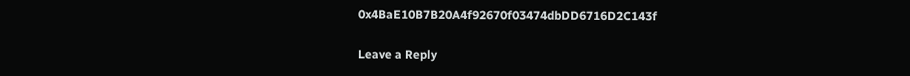0x4BaE10B7B20A4f92670f03474dbDD6716D2C143f

Leave a Reply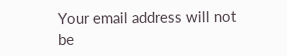Your email address will not be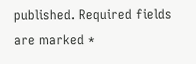published. Required fields are marked *